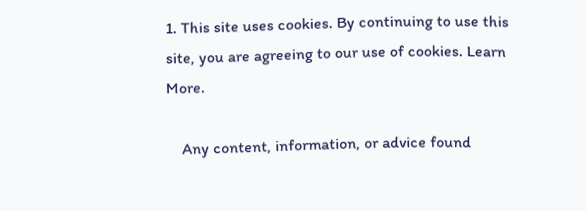1. This site uses cookies. By continuing to use this site, you are agreeing to our use of cookies. Learn More.

    Any content, information, or advice found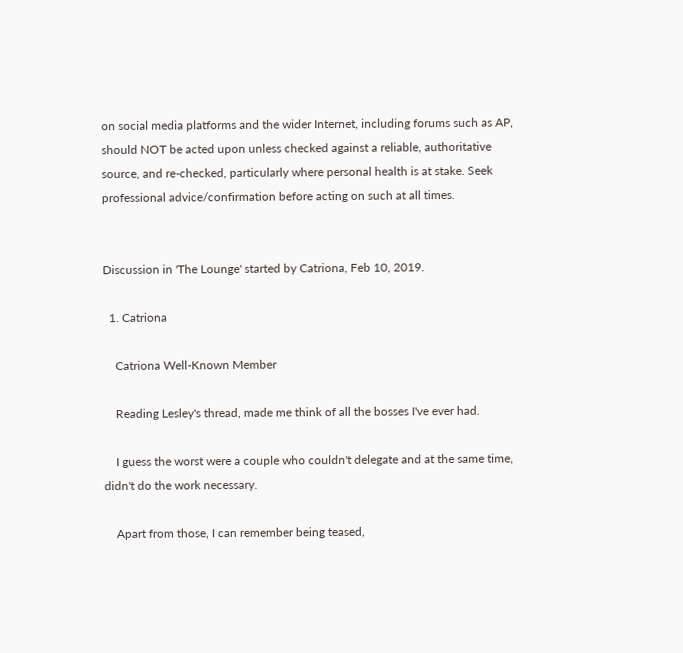on social media platforms and the wider Internet, including forums such as AP, should NOT be acted upon unless checked against a reliable, authoritative source, and re-checked, particularly where personal health is at stake. Seek professional advice/confirmation before acting on such at all times.


Discussion in 'The Lounge' started by Catriona, Feb 10, 2019.

  1. Catriona

    Catriona Well-Known Member

    Reading Lesley's thread, made me think of all the bosses I've ever had.

    I guess the worst were a couple who couldn't delegate and at the same time, didn't do the work necessary.

    Apart from those, I can remember being teased,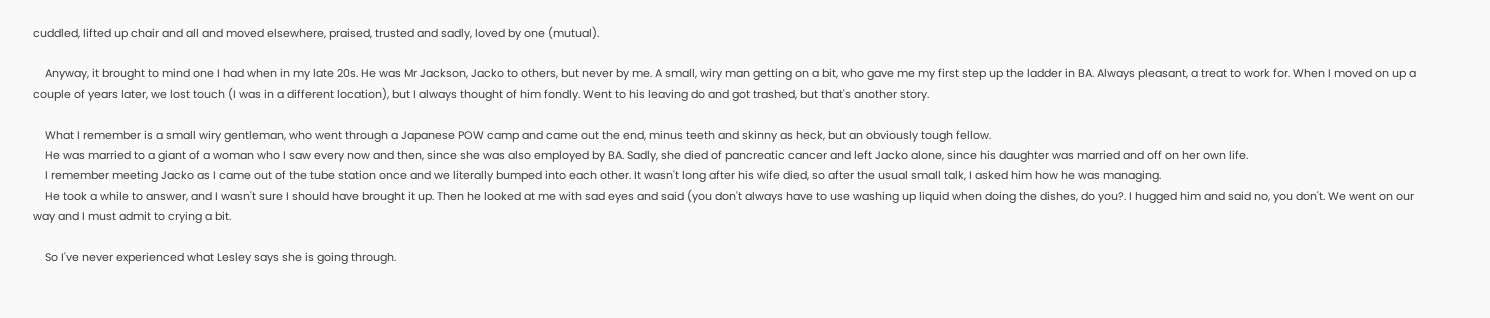cuddled, lifted up chair and all and moved elsewhere, praised, trusted and sadly, loved by one (mutual).

    Anyway, it brought to mind one I had when in my late 20s. He was Mr Jackson, Jacko to others, but never by me. A small, wiry man getting on a bit, who gave me my first step up the ladder in BA. Always pleasant, a treat to work for. When I moved on up a couple of years later, we lost touch (I was in a different location), but I always thought of him fondly. Went to his leaving do and got trashed, but that's another story.

    What I remember is a small wiry gentleman, who went through a Japanese POW camp and came out the end, minus teeth and skinny as heck, but an obviously tough fellow.
    He was married to a giant of a woman who I saw every now and then, since she was also employed by BA. Sadly, she died of pancreatic cancer and left Jacko alone, since his daughter was married and off on her own life.
    I remember meeting Jacko as I came out of the tube station once and we literally bumped into each other. It wasn't long after his wife died, so after the usual small talk, I asked him how he was managing.
    He took a while to answer, and I wasn't sure I should have brought it up. Then he looked at me with sad eyes and said (you don't always have to use washing up liquid when doing the dishes, do you?. I hugged him and said no, you don't. We went on our way and I must admit to crying a bit.

    So I've never experienced what Lesley says she is going through.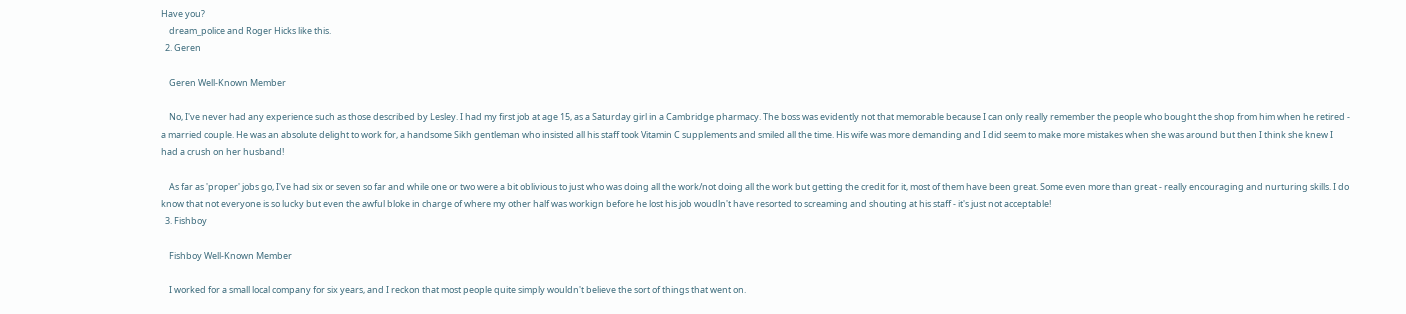Have you?
    dream_police and Roger Hicks like this.
  2. Geren

    Geren Well-Known Member

    No, I've never had any experience such as those described by Lesley. I had my first job at age 15, as a Saturday girl in a Cambridge pharmacy. The boss was evidently not that memorable because I can only really remember the people who bought the shop from him when he retired - a married couple. He was an absolute delight to work for, a handsome Sikh gentleman who insisted all his staff took Vitamin C supplements and smiled all the time. His wife was more demanding and I did seem to make more mistakes when she was around but then I think she knew I had a crush on her husband!

    As far as 'proper' jobs go, I've had six or seven so far and while one or two were a bit oblivious to just who was doing all the work/not doing all the work but getting the credit for it, most of them have been great. Some even more than great - really encouraging and nurturing skills. I do know that not everyone is so lucky but even the awful bloke in charge of where my other half was workign before he lost his job woudln't have resorted to screaming and shouting at his staff - it's just not acceptable!
  3. Fishboy

    Fishboy Well-Known Member

    I worked for a small local company for six years, and I reckon that most people quite simply wouldn't believe the sort of things that went on.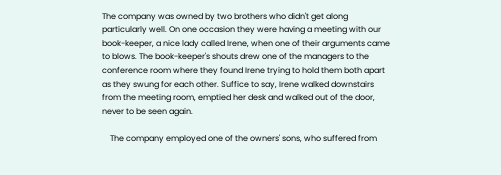The company was owned by two brothers who didn't get along particularly well. On one occasion they were having a meeting with our book-keeper, a nice lady called Irene, when one of their arguments came to blows. The book-keeper's shouts drew one of the managers to the conference room where they found Irene trying to hold them both apart as they swung for each other. Suffice to say, Irene walked downstairs from the meeting room, emptied her desk and walked out of the door, never to be seen again.

    The company employed one of the owners' sons, who suffered from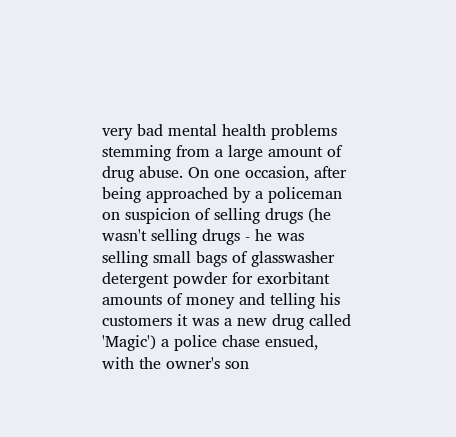very bad mental health problems stemming from a large amount of drug abuse. On one occasion, after being approached by a policeman on suspicion of selling drugs (he wasn't selling drugs - he was selling small bags of glasswasher detergent powder for exorbitant amounts of money and telling his customers it was a new drug called 'Magic') a police chase ensued, with the owner's son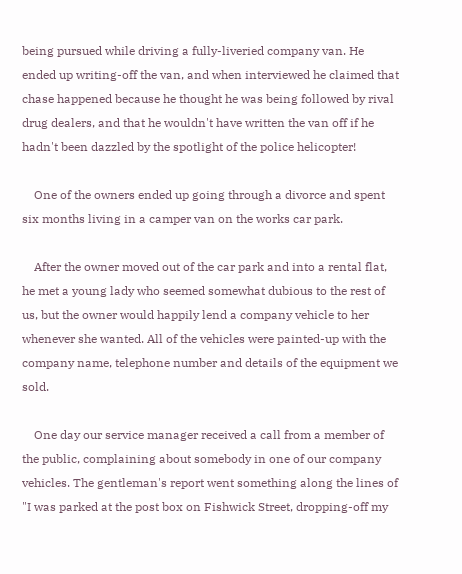being pursued while driving a fully-liveried company van. He ended up writing-off the van, and when interviewed he claimed that chase happened because he thought he was being followed by rival drug dealers, and that he wouldn't have written the van off if he hadn't been dazzled by the spotlight of the police helicopter!

    One of the owners ended up going through a divorce and spent six months living in a camper van on the works car park.

    After the owner moved out of the car park and into a rental flat, he met a young lady who seemed somewhat dubious to the rest of us, but the owner would happily lend a company vehicle to her whenever she wanted. All of the vehicles were painted-up with the company name, telephone number and details of the equipment we sold.

    One day our service manager received a call from a member of the public, complaining about somebody in one of our company vehicles. The gentleman's report went something along the lines of "I was parked at the post box on Fishwick Street, dropping-off my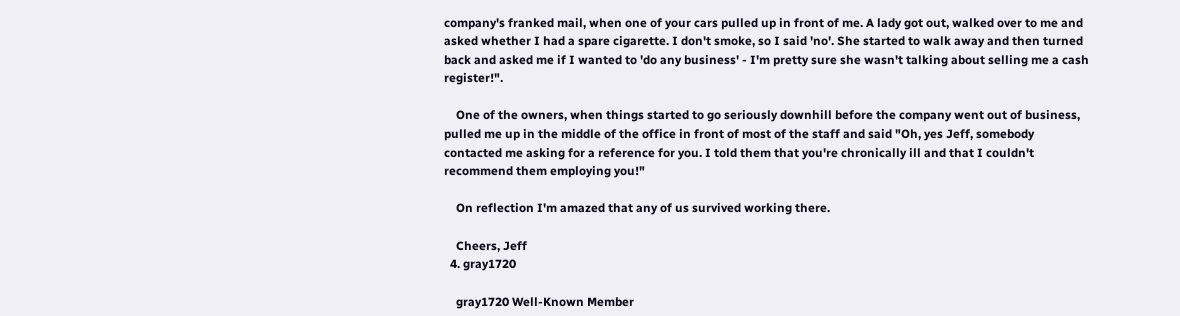company's franked mail, when one of your cars pulled up in front of me. A lady got out, walked over to me and asked whether I had a spare cigarette. I don't smoke, so I said 'no'. She started to walk away and then turned back and asked me if I wanted to 'do any business' - I'm pretty sure she wasn't talking about selling me a cash register!".

    One of the owners, when things started to go seriously downhill before the company went out of business, pulled me up in the middle of the office in front of most of the staff and said "Oh, yes Jeff, somebody contacted me asking for a reference for you. I told them that you're chronically ill and that I couldn't recommend them employing you!"

    On reflection I'm amazed that any of us survived working there.

    Cheers, Jeff
  4. gray1720

    gray1720 Well-Known Member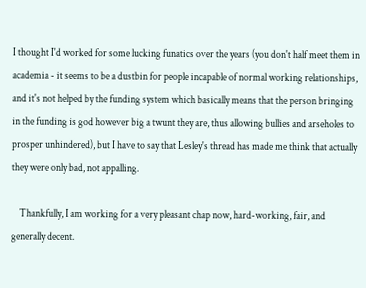I thought I'd worked for some lucking funatics over the years (you don't half meet them in academia - it seems to be a dustbin for people incapable of normal working relationships, and it's not helped by the funding system which basically means that the person bringing in the funding is god however big a twunt they are, thus allowing bullies and arseholes to prosper unhindered), but I have to say that Lesley's thread has made me think that actually they were only bad, not appalling.

    Thankfully, I am working for a very pleasant chap now, hard-working, fair, and generally decent.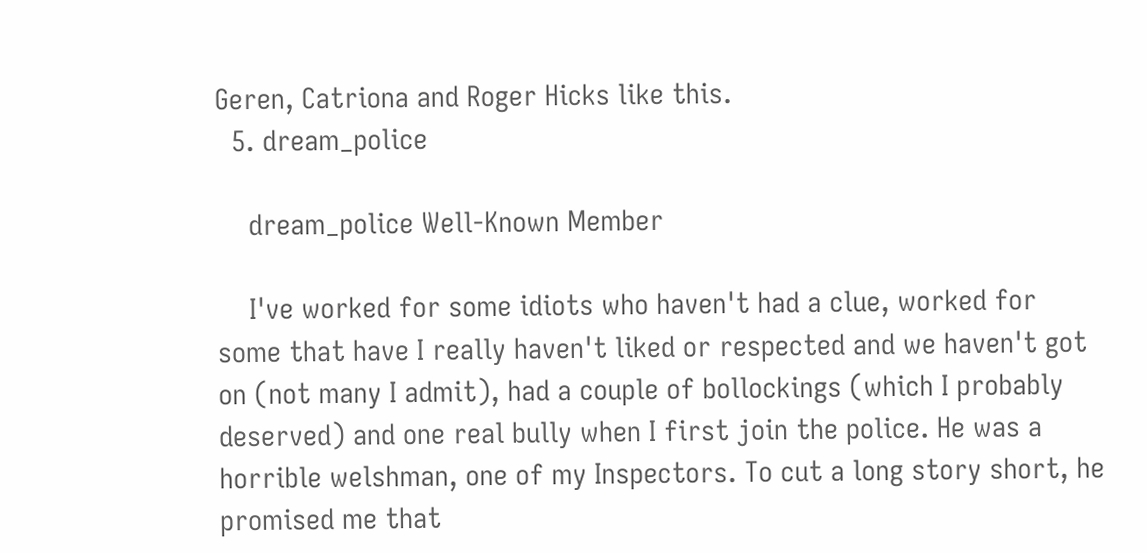Geren, Catriona and Roger Hicks like this.
  5. dream_police

    dream_police Well-Known Member

    I've worked for some idiots who haven't had a clue, worked for some that have I really haven't liked or respected and we haven't got on (not many I admit), had a couple of bollockings (which I probably deserved) and one real bully when I first join the police. He was a horrible welshman, one of my Inspectors. To cut a long story short, he promised me that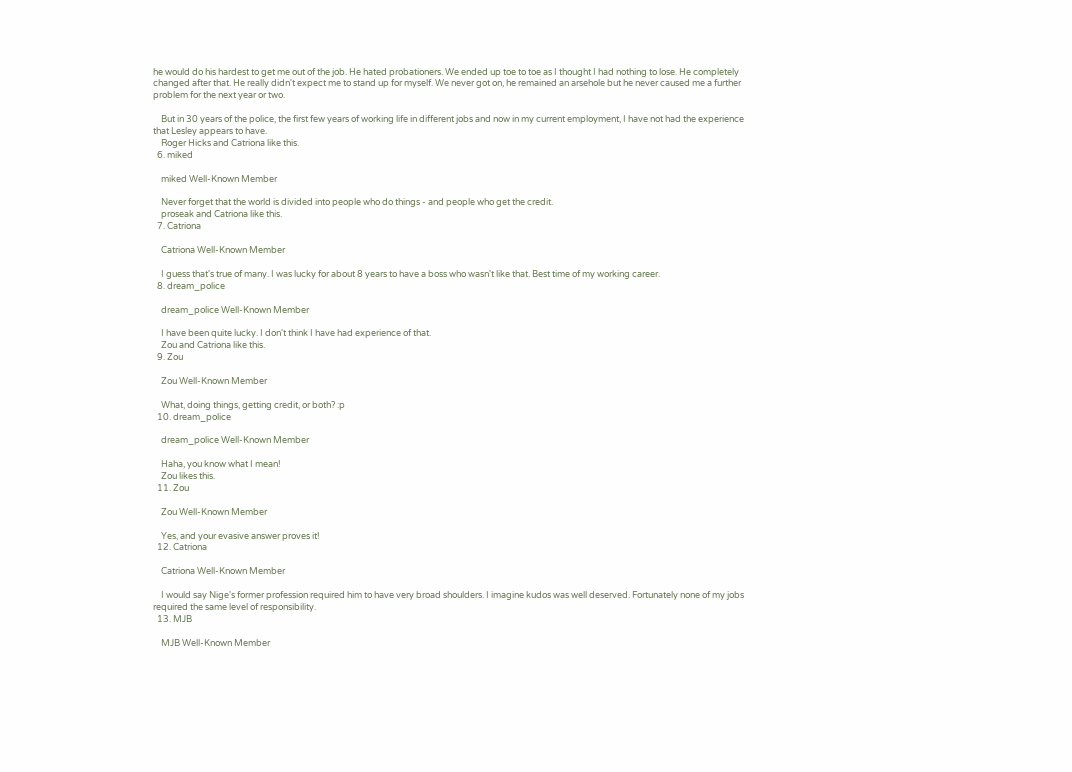he would do his hardest to get me out of the job. He hated probationers. We ended up toe to toe as I thought I had nothing to lose. He completely changed after that. He really didn't expect me to stand up for myself. We never got on, he remained an arsehole but he never caused me a further problem for the next year or two.

    But in 30 years of the police, the first few years of working life in different jobs and now in my current employment, I have not had the experience that Lesley appears to have.
    Roger Hicks and Catriona like this.
  6. miked

    miked Well-Known Member

    Never forget that the world is divided into people who do things - and people who get the credit.
    proseak and Catriona like this.
  7. Catriona

    Catriona Well-Known Member

    I guess that's true of many. I was lucky for about 8 years to have a boss who wasn't like that. Best time of my working career.
  8. dream_police

    dream_police Well-Known Member

    I have been quite lucky. I don't think I have had experience of that.
    Zou and Catriona like this.
  9. Zou

    Zou Well-Known Member

    What, doing things, getting credit, or both? :p
  10. dream_police

    dream_police Well-Known Member

    Haha, you know what I mean!
    Zou likes this.
  11. Zou

    Zou Well-Known Member

    Yes, and your evasive answer proves it!
  12. Catriona

    Catriona Well-Known Member

    I would say Nige's former profession required him to have very broad shoulders. I imagine kudos was well deserved. Fortunately none of my jobs required the same level of responsibility.
  13. MJB

    MJB Well-Known Member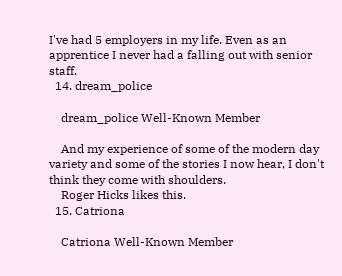I've had 5 employers in my life. Even as an apprentice I never had a falling out with senior staff.
  14. dream_police

    dream_police Well-Known Member

    And my experience of some of the modern day variety and some of the stories I now hear, I don't think they come with shoulders.
    Roger Hicks likes this.
  15. Catriona

    Catriona Well-Known Member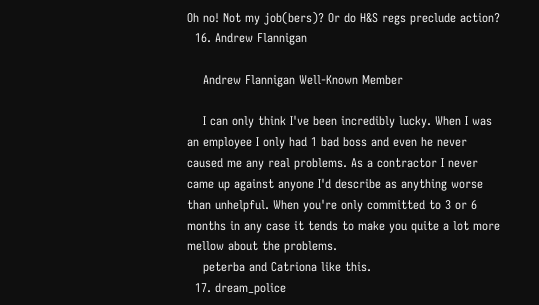Oh no! Not my job(bers)? Or do H&S regs preclude action?
  16. Andrew Flannigan

    Andrew Flannigan Well-Known Member

    I can only think I've been incredibly lucky. When I was an employee I only had 1 bad boss and even he never caused me any real problems. As a contractor I never came up against anyone I'd describe as anything worse than unhelpful. When you're only committed to 3 or 6 months in any case it tends to make you quite a lot more mellow about the problems.
    peterba and Catriona like this.
  17. dream_police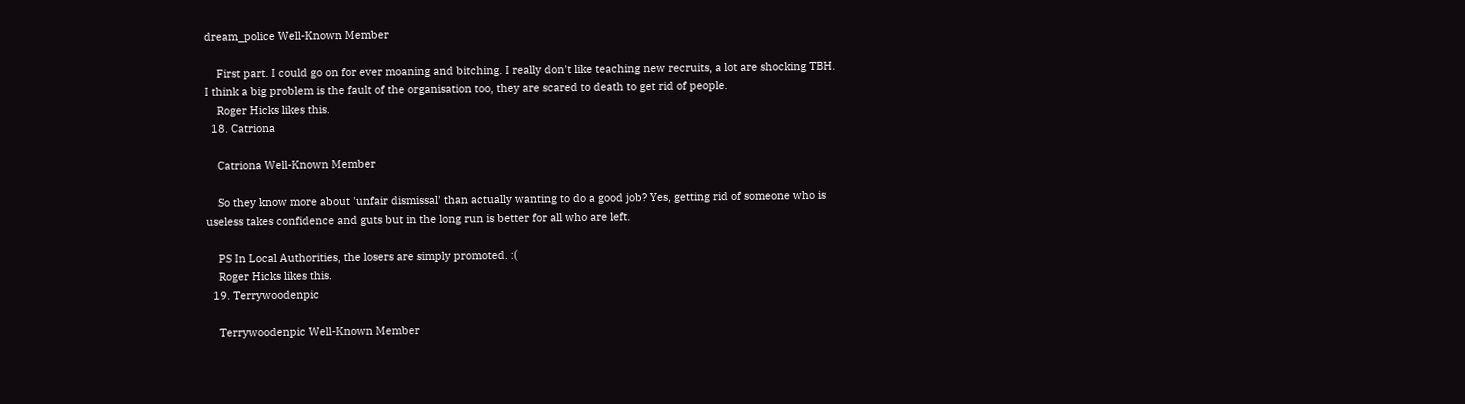dream_police Well-Known Member

    First part. I could go on for ever moaning and bitching. I really don't like teaching new recruits, a lot are shocking TBH. I think a big problem is the fault of the organisation too, they are scared to death to get rid of people.
    Roger Hicks likes this.
  18. Catriona

    Catriona Well-Known Member

    So they know more about 'unfair dismissal' than actually wanting to do a good job? Yes, getting rid of someone who is useless takes confidence and guts but in the long run is better for all who are left.

    PS In Local Authorities, the losers are simply promoted. :(
    Roger Hicks likes this.
  19. Terrywoodenpic

    Terrywoodenpic Well-Known Member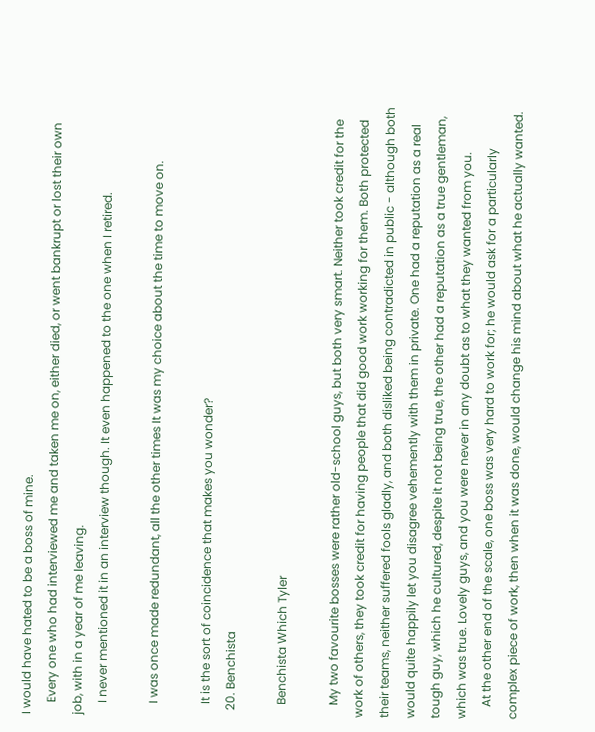I would have hated to be a boss of mine.
    Every one who had interviewed me and taken me on, either died, or went bankrupt or lost their own job, with in a year of me leaving.
    I never mentioned it in an interview though. It even happened to the one when I retired.

    I was once made redundant, all the other times It was my choice about the time to move on.

    It is the sort of coincidence that makes you wonder?
  20. Benchista

    Benchista Which Tyler

    My two favourite bosses were rather old-school guys, but both very smart. Neither took credit for the work of others, they took credit for having people that did good work working for them. Both protected their teams, neither suffered fools gladly, and both disliked being contradicted in public - although both would quite happily let you disagree vehemently with them in private. One had a reputation as a real tough guy, which he cultured, despite it not being true, the other had a reputation as a true gentleman, which was true. Lovely guys, and you were never in any doubt as to what they wanted from you.
    At the other end of the scale, one boss was very hard to work for; he would ask for a particularly complex piece of work, then when it was done, would change his mind about what he actually wanted.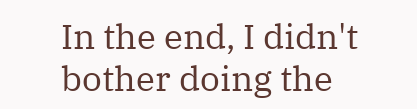In the end, I didn't bother doing the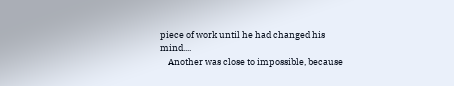piece of work until he had changed his mind....
    Another was close to impossible, because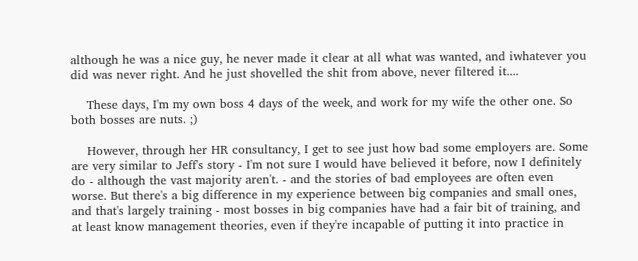although he was a nice guy, he never made it clear at all what was wanted, and iwhatever you did was never right. And he just shovelled the shit from above, never filtered it....

    These days, I'm my own boss 4 days of the week, and work for my wife the other one. So both bosses are nuts. ;)

    However, through her HR consultancy, I get to see just how bad some employers are. Some are very similar to Jeff's story - I'm not sure I would have believed it before, now I definitely do - although the vast majority aren't. - and the stories of bad employees are often even worse. But there's a big difference in my experience between big companies and small ones, and that's largely training - most bosses in big companies have had a fair bit of training, and at least know management theories, even if they're incapable of putting it into practice in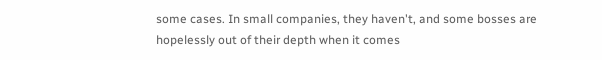some cases. In small companies, they haven't, and some bosses are hopelessly out of their depth when it comes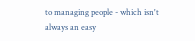to managing people - which isn't always an easy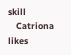skill
    Catriona likes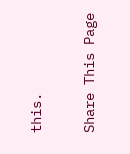this.

Share This Page